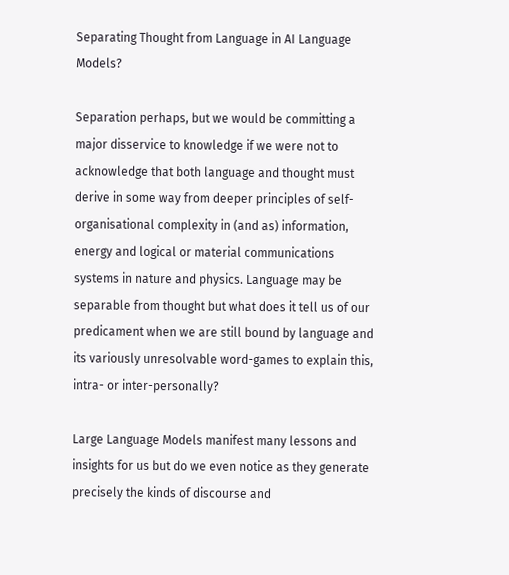Separating Thought from Language in AI Language Models?

Separation perhaps, but we would be committing a major disservice to knowledge if we were not to acknowledge that both language and thought must derive in some way from deeper principles of self-organisational complexity in (and as) information, energy and logical or material communications systems in nature and physics. Language may be separable from thought but what does it tell us of our predicament when we are still bound by language and its variously unresolvable word-games to explain this, intra- or inter-personally?

Large Language Models manifest many lessons and insights for us but do we even notice as they generate precisely the kinds of discourse and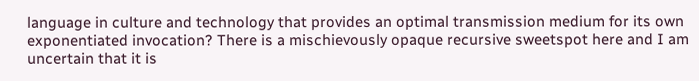language in culture and technology that provides an optimal transmission medium for its own exponentiated invocation? There is a mischievously opaque recursive sweetspot here and I am uncertain that it is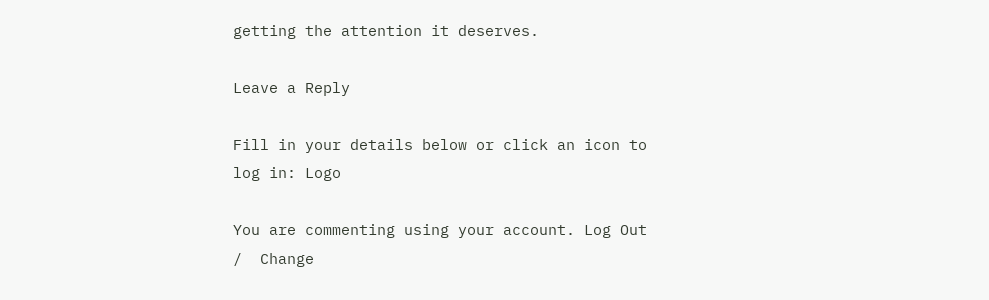getting the attention it deserves.

Leave a Reply

Fill in your details below or click an icon to log in: Logo

You are commenting using your account. Log Out /  Change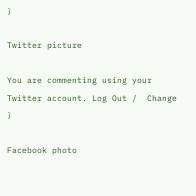)

Twitter picture

You are commenting using your Twitter account. Log Out /  Change )

Facebook photo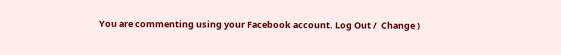You are commenting using your Facebook account. Log Out /  Change )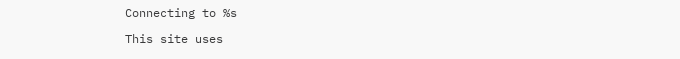Connecting to %s

This site uses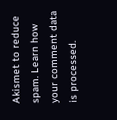Akismet to reduce spam. Learn how your comment data is processed.